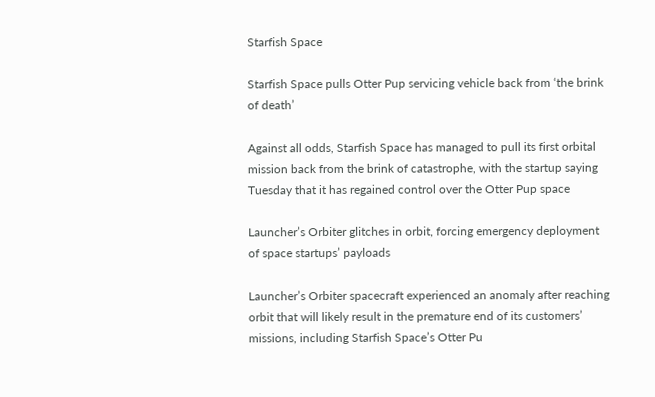Starfish Space

Starfish Space pulls Otter Pup servicing vehicle back from ‘the brink of death’

Against all odds, Starfish Space has managed to pull its first orbital mission back from the brink of catastrophe, with the startup saying Tuesday that it has regained control over the Otter Pup space

Launcher’s Orbiter glitches in orbit, forcing emergency deployment of space startups’ payloads

Launcher’s Orbiter spacecraft experienced an anomaly after reaching orbit that will likely result in the premature end of its customers’ missions, including Starfish Space’s Otter Pu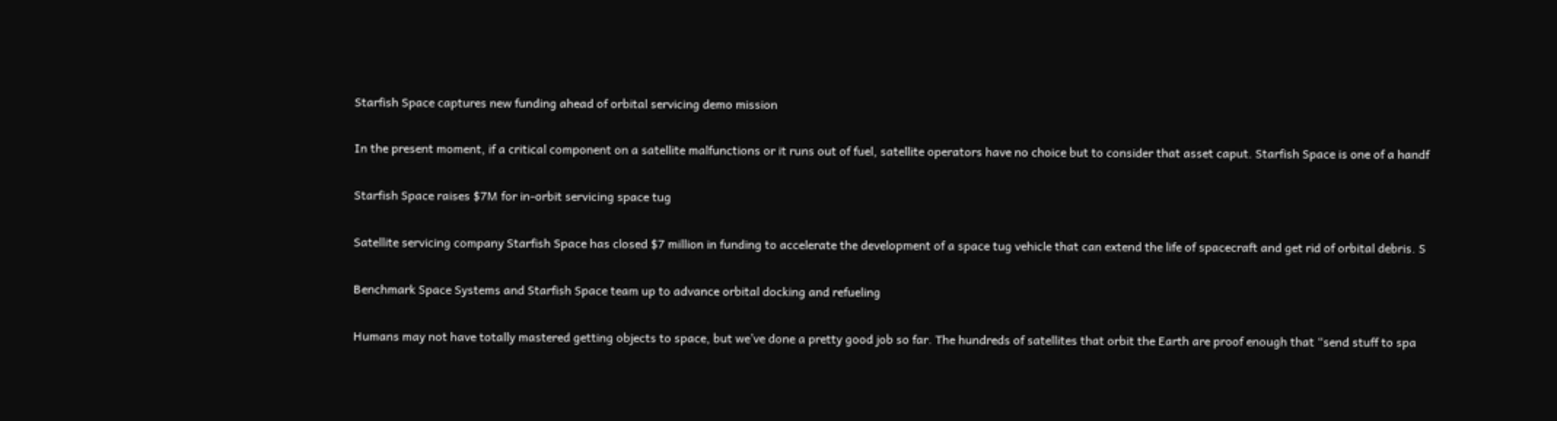Starfish Space captures new funding ahead of orbital servicing demo mission

In the present moment, if a critical component on a satellite malfunctions or it runs out of fuel, satellite operators have no choice but to consider that asset caput. Starfish Space is one of a handf

Starfish Space raises $7M for in-orbit servicing space tug

Satellite servicing company Starfish Space has closed $7 million in funding to accelerate the development of a space tug vehicle that can extend the life of spacecraft and get rid of orbital debris. S

Benchmark Space Systems and Starfish Space team up to advance orbital docking and refueling

Humans may not have totally mastered getting objects to space, but we’ve done a pretty good job so far. The hundreds of satellites that orbit the Earth are proof enough that “send stuff to spa